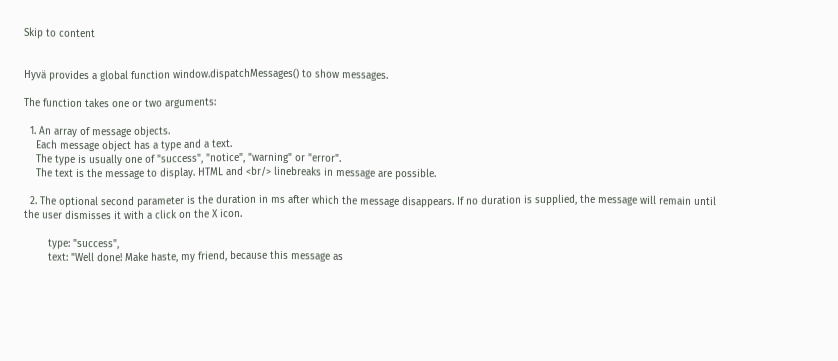Skip to content


Hyvä provides a global function window.dispatchMessages() to show messages.

The function takes one or two arguments:

  1. An array of message objects.
    Each message object has a type and a text.
    The type is usually one of "success", "notice", "warning" or "error".
    The text is the message to display. HTML and <br/> linebreaks in message are possible.

  2. The optional second parameter is the duration in ms after which the message disappears. If no duration is supplied, the message will remain until the user dismisses it with a click on the X icon.

        type: "success",
        text: "Well done! Make haste, my friend, because this message as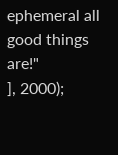ephemeral all good things are!"
], 2000);